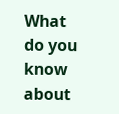What do you know about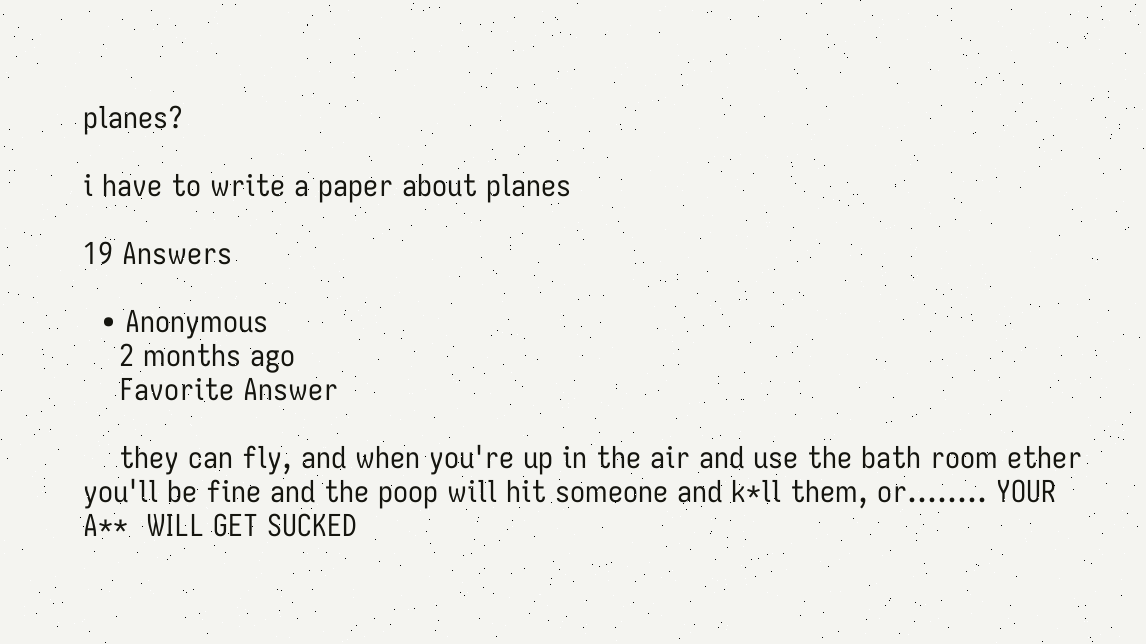planes?

i have to write a paper about planes

19 Answers

  • Anonymous
    2 months ago
    Favorite Answer

    they can fly, and when you're up in the air and use the bath room ether you'll be fine and the poop will hit someone and k*ll them, or........ YOUR A**  WILL GET SUCKED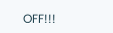OFF!!!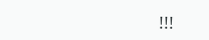!!!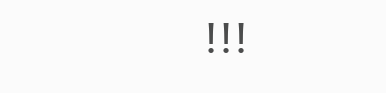!!!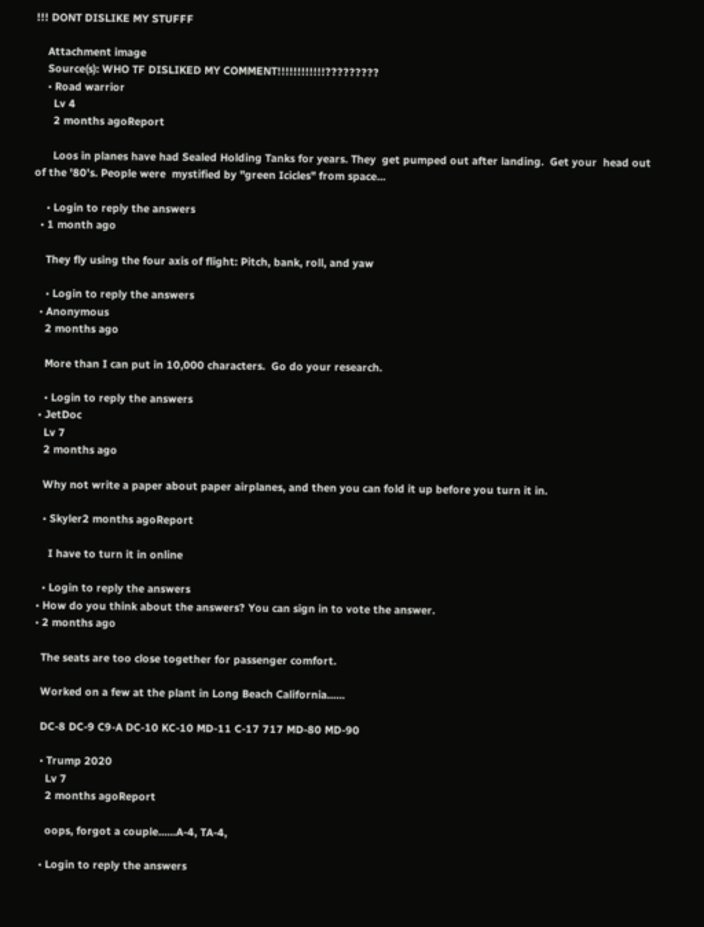!!! DONT DISLIKE MY STUFFF

    Attachment image
    Source(s): WHO TF DISLIKED MY COMMENT!!!!!!!!!!!!?????????
    • Road warrior
      Lv 4
      2 months agoReport

      Loos in planes have had Sealed Holding Tanks for years. They  get pumped out after landing.  Get your  head out of the '80's. People were  mystified by "green Icicles" from space...

    • Login to reply the answers
  • 1 month ago

    They fly using the four axis of flight: Pitch, bank, roll, and yaw

    • Login to reply the answers
  • Anonymous
    2 months ago

    More than I can put in 10,000 characters.  Go do your research.

    • Login to reply the answers
  • JetDoc
    Lv 7
    2 months ago

    Why not write a paper about paper airplanes, and then you can fold it up before you turn it in.

    • Skyler2 months agoReport

      I have to turn it in online

    • Login to reply the answers
  • How do you think about the answers? You can sign in to vote the answer.
  • 2 months ago

    The seats are too close together for passenger comfort.

    Worked on a few at the plant in Long Beach California......

    DC-8 DC-9 C9-A DC-10 KC-10 MD-11 C-17 717 MD-80 MD-90

    • Trump 2020
      Lv 7
      2 months agoReport

      oops, forgot a couple......A-4, TA-4,

    • Login to reply the answers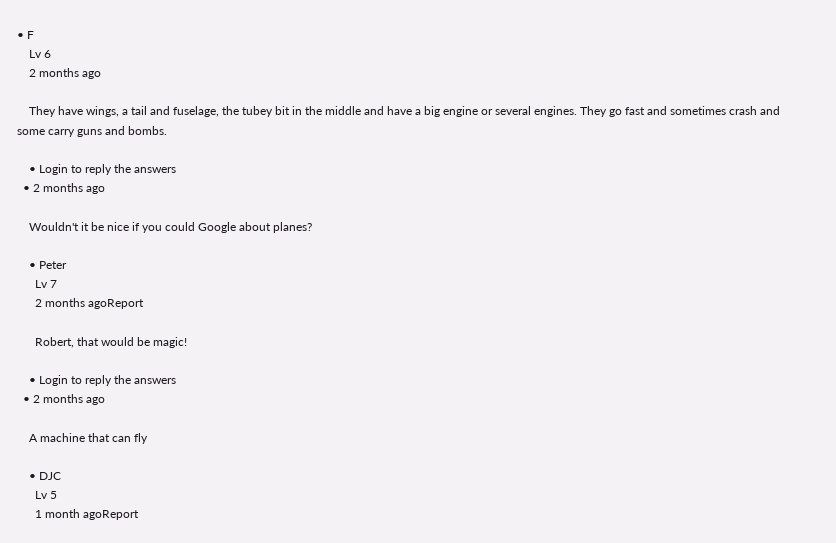• F
    Lv 6
    2 months ago

    They have wings, a tail and fuselage, the tubey bit in the middle and have a big engine or several engines. They go fast and sometimes crash and some carry guns and bombs.

    • Login to reply the answers
  • 2 months ago

    Wouldn't it be nice if you could Google about planes?

    • Peter
      Lv 7
      2 months agoReport

      Robert, that would be magic!

    • Login to reply the answers
  • 2 months ago

    A machine that can fly

    • DJC
      Lv 5
      1 month agoReport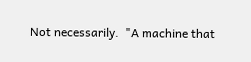Not necessarily.  "A machine that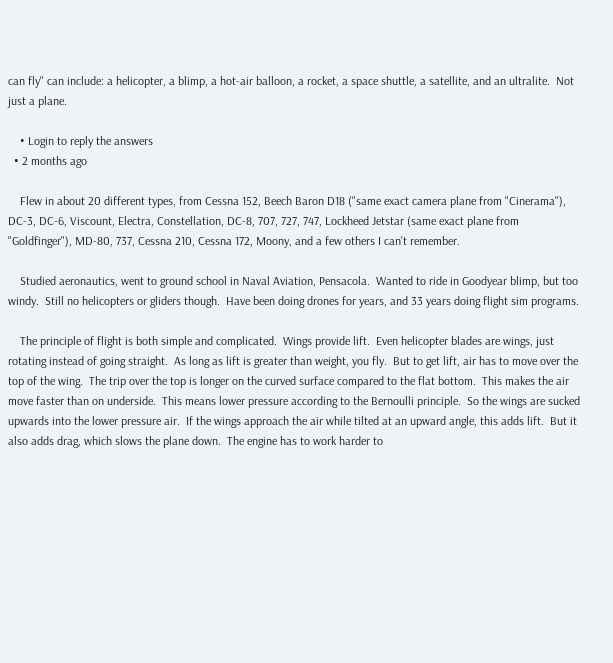can fly" can include: a helicopter, a blimp, a hot-air balloon, a rocket, a space shuttle, a satellite, and an ultralite.  Not just a plane.

    • Login to reply the answers
  • 2 months ago

    Flew in about 20 different types, from Cessna 152, Beech Baron D18 ("same exact camera plane from "Cinerama"), DC-3, DC-6, Viscount, Electra, Constellation, DC-8, 707, 727, 747, Lockheed Jetstar (same exact plane from "Goldfinger"), MD-80, 737, Cessna 210, Cessna 172, Moony, and a few others I can't remember.

    Studied aeronautics, went to ground school in Naval Aviation, Pensacola.  Wanted to ride in Goodyear blimp, but too windy.  Still no helicopters or gliders though.  Have been doing drones for years, and 33 years doing flight sim programs.

    The principle of flight is both simple and complicated.  Wings provide lift.  Even helicopter blades are wings, just rotating instead of going straight.  As long as lift is greater than weight, you fly.  But to get lift, air has to move over the top of the wing.  The trip over the top is longer on the curved surface compared to the flat bottom.  This makes the air move faster than on underside.  This means lower pressure according to the Bernoulli principle.  So the wings are sucked upwards into the lower pressure air.  If the wings approach the air while tilted at an upward angle, this adds lift.  But it also adds drag, which slows the plane down.  The engine has to work harder to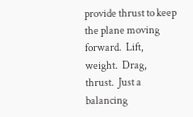provide thrust to keep the plane moving forward.  Lift, weight.  Drag, thrust.  Just a balancing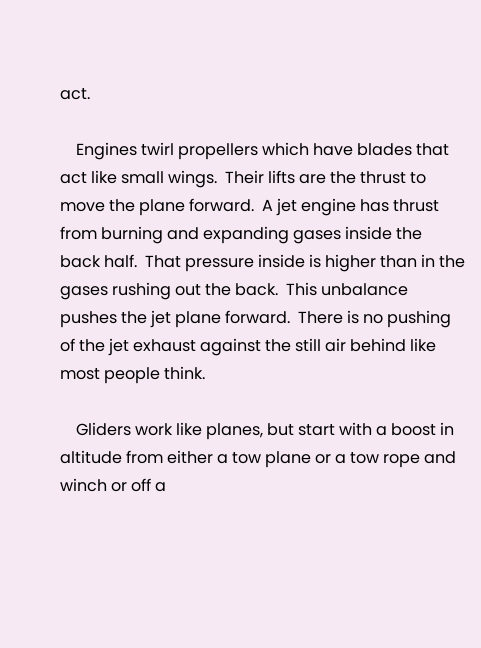act.

    Engines twirl propellers which have blades that act like small wings.  Their lifts are the thrust to move the plane forward.  A jet engine has thrust from burning and expanding gases inside the back half.  That pressure inside is higher than in the gases rushing out the back.  This unbalance pushes the jet plane forward.  There is no pushing of the jet exhaust against the still air behind like most people think.

    Gliders work like planes, but start with a boost in altitude from either a tow plane or a tow rope and winch or off a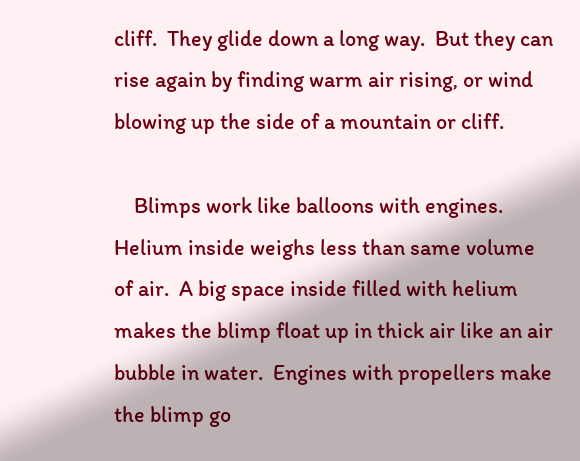cliff.  They glide down a long way.  But they can rise again by finding warm air rising, or wind blowing up the side of a mountain or cliff.

    Blimps work like balloons with engines.  Helium inside weighs less than same volume of air.  A big space inside filled with helium makes the blimp float up in thick air like an air bubble in water.  Engines with propellers make the blimp go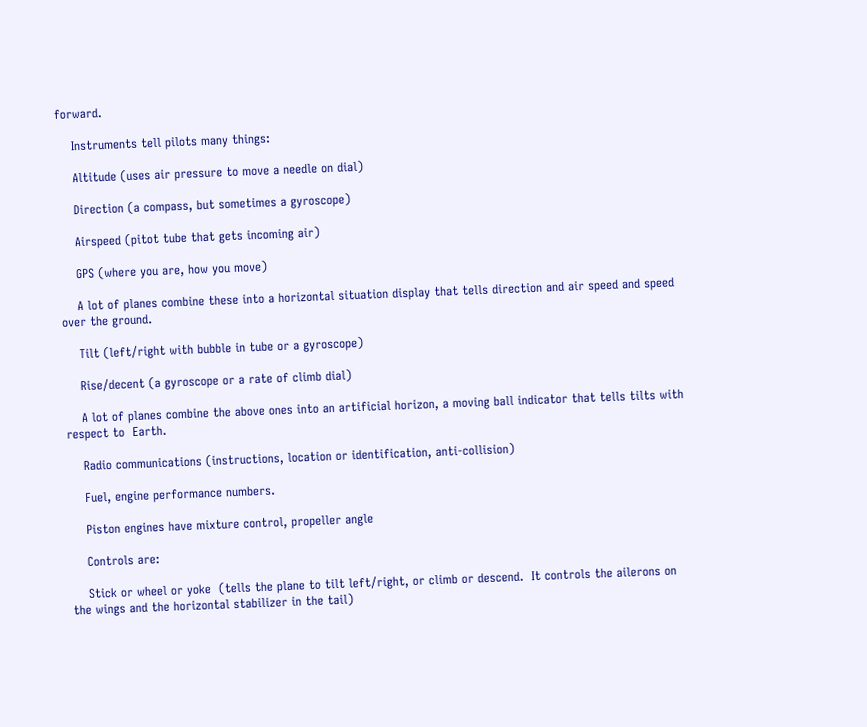forward.

    Instruments tell pilots many things:

    Altitude (uses air pressure to move a needle on dial)

    Direction (a compass, but sometimes a gyroscope)

    Airspeed (pitot tube that gets incoming air)

    GPS (where you are, how you move)

    A lot of planes combine these into a horizontal situation display that tells direction and air speed and speed over the ground.

    Tilt (left/right with bubble in tube or a gyroscope)

    Rise/decent (a gyroscope or a rate of climb dial)

    A lot of planes combine the above ones into an artificial horizon, a moving ball indicator that tells tilts with respect to  Earth.

    Radio communications (instructions, location or identification, anti-collision)

    Fuel, engine performance numbers.

    Piston engines have mixture control, propeller angle

    Controls are:

    Stick or wheel or yoke  (tells the plane to tilt left/right, or climb or descend.  It controls the ailerons on the wings and the horizontal stabilizer in the tail)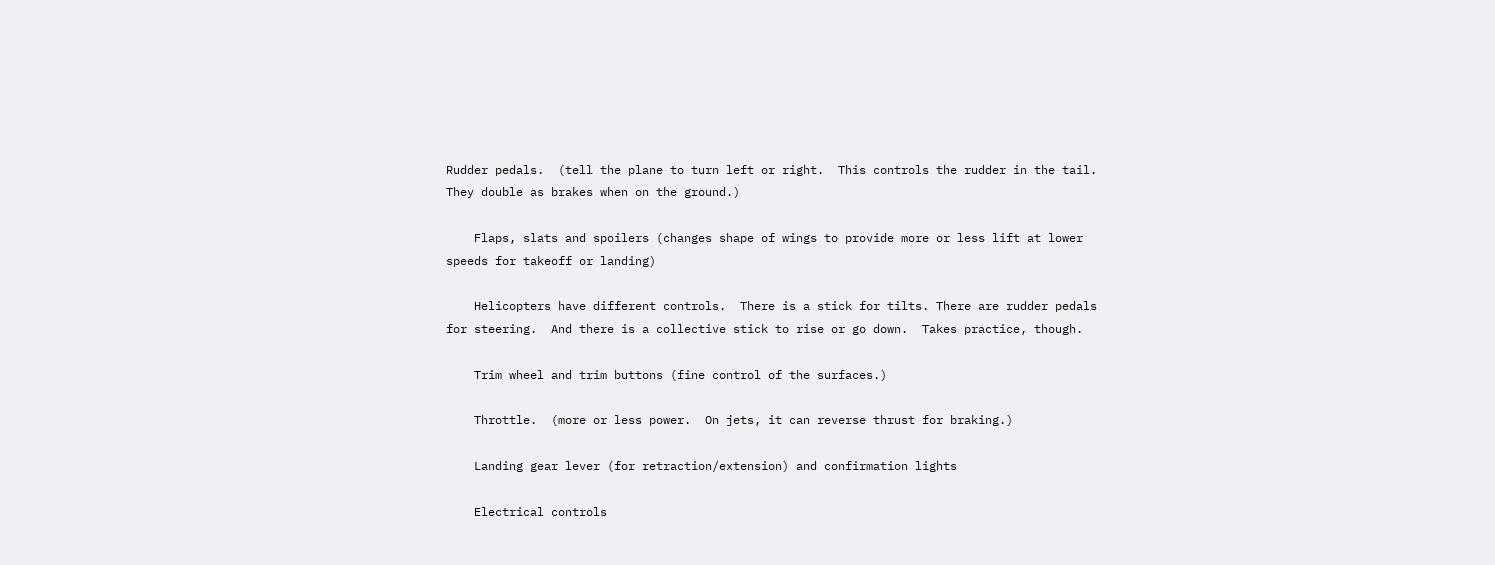Rudder pedals.  (tell the plane to turn left or right.  This controls the rudder in the tail. They double as brakes when on the ground.)

    Flaps, slats and spoilers (changes shape of wings to provide more or less lift at lower speeds for takeoff or landing)

    Helicopters have different controls.  There is a stick for tilts. There are rudder pedals for steering.  And there is a collective stick to rise or go down.  Takes practice, though.

    Trim wheel and trim buttons (fine control of the surfaces.)

    Throttle.  (more or less power.  On jets, it can reverse thrust for braking.)

    Landing gear lever (for retraction/extension) and confirmation lights

    Electrical controls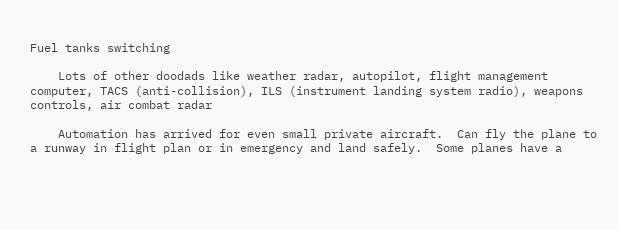Fuel tanks switching

    Lots of other doodads like weather radar, autopilot, flight management computer, TACS (anti-collision), ILS (instrument landing system radio), weapons controls, air combat radar

    Automation has arrived for even small private aircraft.  Can fly the plane to a runway in flight plan or in emergency and land safely.  Some planes have a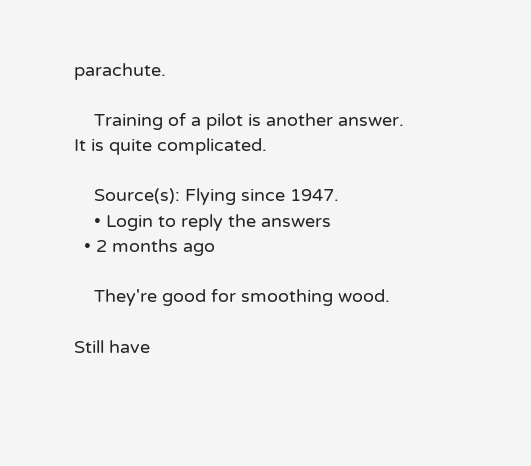parachute.

    Training of a pilot is another answer.  It is quite complicated.

    Source(s): Flying since 1947.
    • Login to reply the answers
  • 2 months ago

    They're good for smoothing wood.

Still have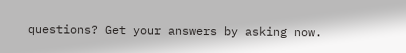questions? Get your answers by asking now.